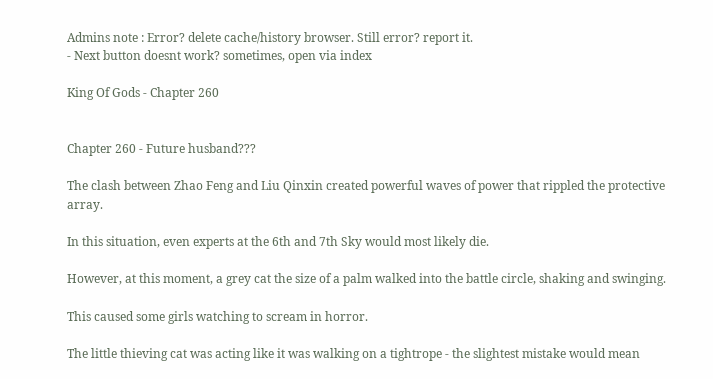Admins note : Error? delete cache/history browser. Still error? report it.
- Next button doesnt work? sometimes, open via index

King Of Gods - Chapter 260


Chapter 260 - Future husband???

The clash between Zhao Feng and Liu Qinxin created powerful waves of power that rippled the protective array.

In this situation, even experts at the 6th and 7th Sky would most likely die.

However, at this moment, a grey cat the size of a palm walked into the battle circle, shaking and swinging.

This caused some girls watching to scream in horror.

The little thieving cat was acting like it was walking on a tightrope - the slightest mistake would mean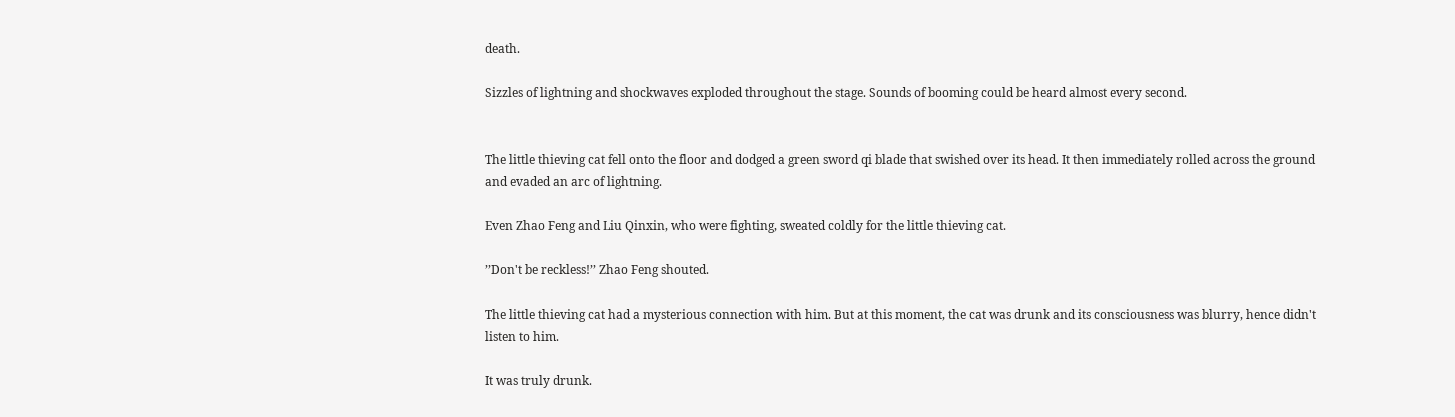death.

Sizzles of lightning and shockwaves exploded throughout the stage. Sounds of booming could be heard almost every second.


The little thieving cat fell onto the floor and dodged a green sword qi blade that swished over its head. It then immediately rolled across the ground and evaded an arc of lightning.

Even Zhao Feng and Liu Qinxin, who were fighting, sweated coldly for the little thieving cat.

’’Don't be reckless!’’ Zhao Feng shouted.

The little thieving cat had a mysterious connection with him. But at this moment, the cat was drunk and its consciousness was blurry, hence didn't listen to him.

It was truly drunk.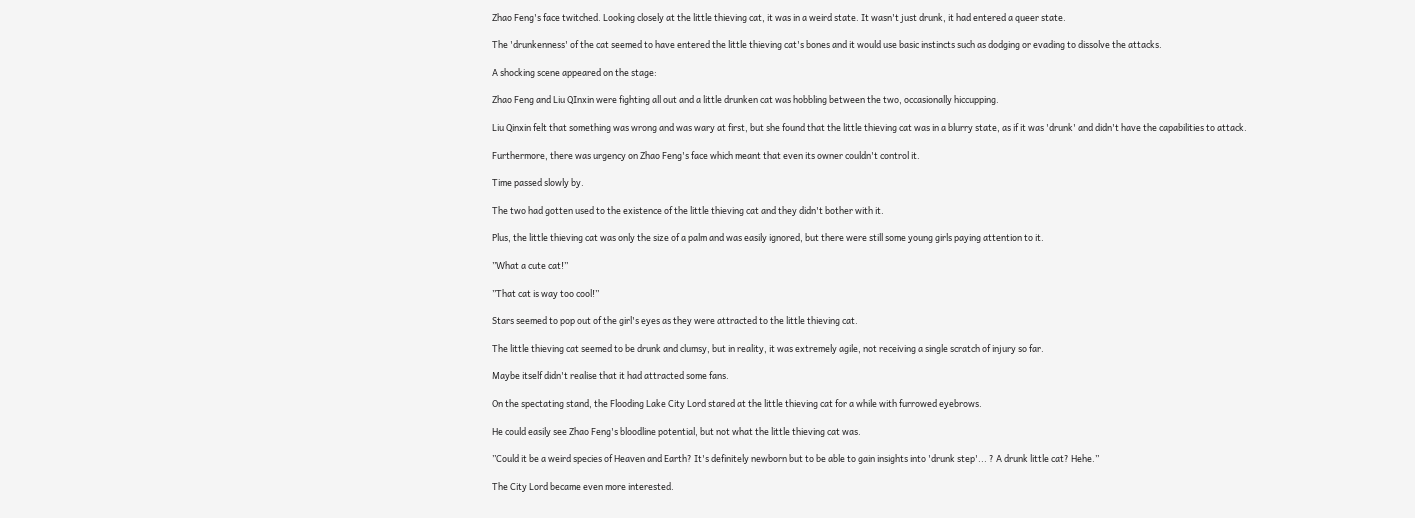Zhao Feng's face twitched. Looking closely at the little thieving cat, it was in a weird state. It wasn't just drunk, it had entered a queer state.

The 'drunkenness' of the cat seemed to have entered the little thieving cat's bones and it would use basic instincts such as dodging or evading to dissolve the attacks.

A shocking scene appeared on the stage:

Zhao Feng and Liu QInxin were fighting all out and a little drunken cat was hobbling between the two, occasionally hiccupping.

Liu Qinxin felt that something was wrong and was wary at first, but she found that the little thieving cat was in a blurry state, as if it was 'drunk' and didn't have the capabilities to attack.

Furthermore, there was urgency on Zhao Feng's face which meant that even its owner couldn't control it.

Time passed slowly by.

The two had gotten used to the existence of the little thieving cat and they didn't bother with it.

Plus, the little thieving cat was only the size of a palm and was easily ignored, but there were still some young girls paying attention to it.

’’What a cute cat!’’

’’That cat is way too cool!’’

Stars seemed to pop out of the girl's eyes as they were attracted to the little thieving cat.

The little thieving cat seemed to be drunk and clumsy, but in reality, it was extremely agile, not receiving a single scratch of injury so far.

Maybe itself didn't realise that it had attracted some fans.

On the spectating stand, the Flooding Lake City Lord stared at the little thieving cat for a while with furrowed eyebrows.

He could easily see Zhao Feng's bloodline potential, but not what the little thieving cat was.

’’Could it be a weird species of Heaven and Earth? It's definitely newborn but to be able to gain insights into 'drunk step'... ? A drunk little cat? Hehe.’’

The City Lord became even more interested.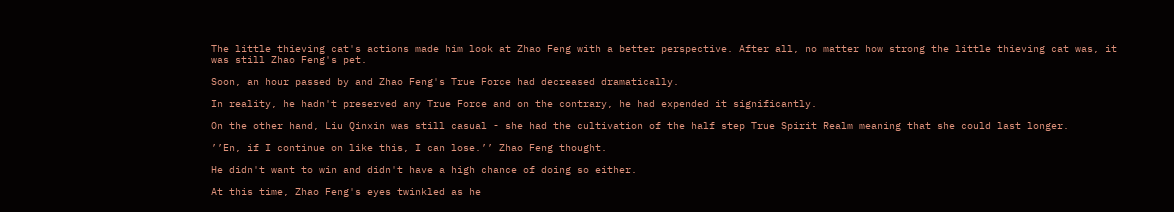The little thieving cat's actions made him look at Zhao Feng with a better perspective. After all, no matter how strong the little thieving cat was, it was still Zhao Feng's pet.

Soon, an hour passed by and Zhao Feng's True Force had decreased dramatically.

In reality, he hadn't preserved any True Force and on the contrary, he had expended it significantly.

On the other hand, Liu Qinxin was still casual - she had the cultivation of the half step True Spirit Realm meaning that she could last longer.

’’En, if I continue on like this, I can lose.’’ Zhao Feng thought.

He didn't want to win and didn't have a high chance of doing so either.

At this time, Zhao Feng's eyes twinkled as he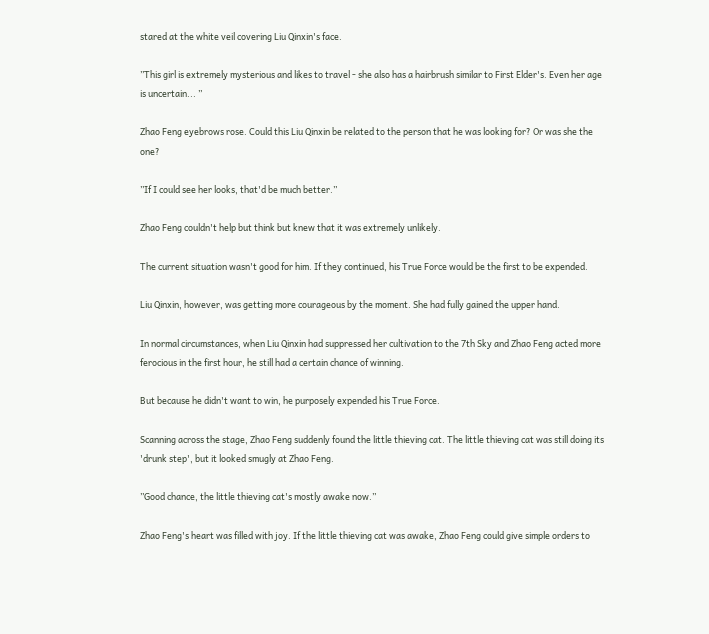stared at the white veil covering Liu Qinxin's face.

’’This girl is extremely mysterious and likes to travel - she also has a hairbrush similar to First Elder's. Even her age is uncertain... ’’

Zhao Feng eyebrows rose. Could this Liu Qinxin be related to the person that he was looking for? Or was she the one?

’’If I could see her looks, that'd be much better.’’

Zhao Feng couldn't help but think but knew that it was extremely unlikely.

The current situation wasn't good for him. If they continued, his True Force would be the first to be expended.

Liu Qinxin, however, was getting more courageous by the moment. She had fully gained the upper hand.

In normal circumstances, when Liu Qinxin had suppressed her cultivation to the 7th Sky and Zhao Feng acted more ferocious in the first hour, he still had a certain chance of winning.

But because he didn't want to win, he purposely expended his True Force.

Scanning across the stage, Zhao Feng suddenly found the little thieving cat. The little thieving cat was still doing its 'drunk step', but it looked smugly at Zhao Feng.

’’Good chance, the little thieving cat's mostly awake now.’’

Zhao Feng's heart was filled with joy. If the little thieving cat was awake, Zhao Feng could give simple orders to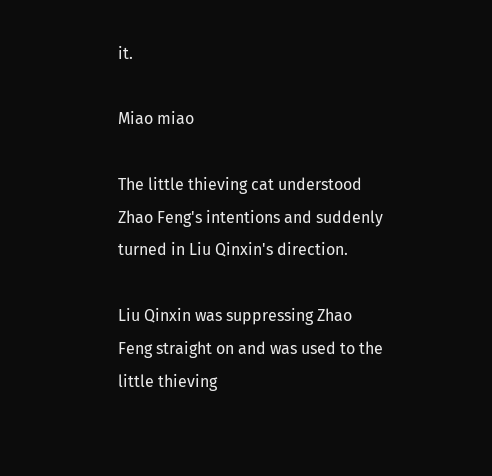it.

Miao miao

The little thieving cat understood Zhao Feng's intentions and suddenly turned in Liu Qinxin's direction.

Liu Qinxin was suppressing Zhao Feng straight on and was used to the little thieving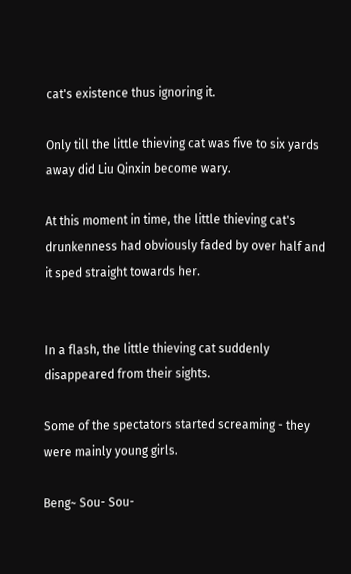cat's existence thus ignoring it.

Only till the little thieving cat was five to six yards away did Liu Qinxin become wary.

At this moment in time, the little thieving cat's drunkenness had obviously faded by over half and it sped straight towards her.


In a flash, the little thieving cat suddenly disappeared from their sights.

Some of the spectators started screaming - they were mainly young girls.

Beng~ Sou- Sou-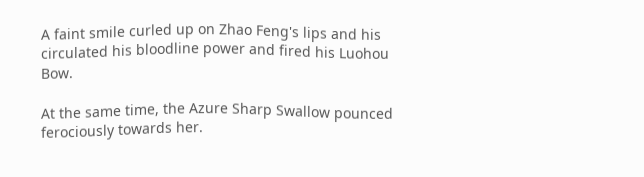A faint smile curled up on Zhao Feng's lips and his circulated his bloodline power and fired his Luohou Bow.

At the same time, the Azure Sharp Swallow pounced ferociously towards her.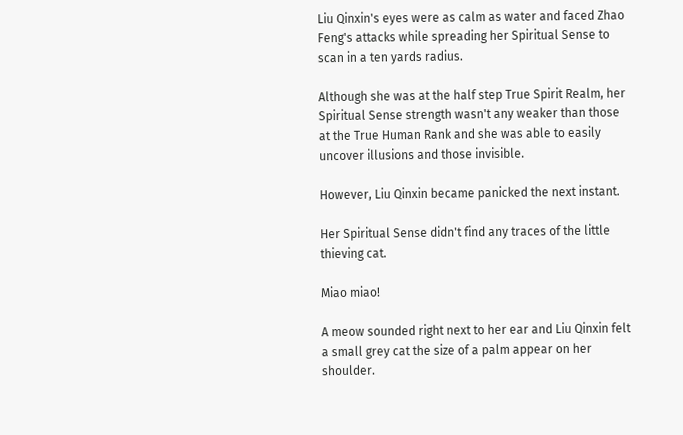Liu Qinxin's eyes were as calm as water and faced Zhao Feng's attacks while spreading her Spiritual Sense to scan in a ten yards radius.

Although she was at the half step True Spirit Realm, her Spiritual Sense strength wasn't any weaker than those at the True Human Rank and she was able to easily uncover illusions and those invisible.

However, Liu Qinxin became panicked the next instant.

Her Spiritual Sense didn't find any traces of the little thieving cat.

Miao miao!

A meow sounded right next to her ear and Liu Qinxin felt a small grey cat the size of a palm appear on her shoulder.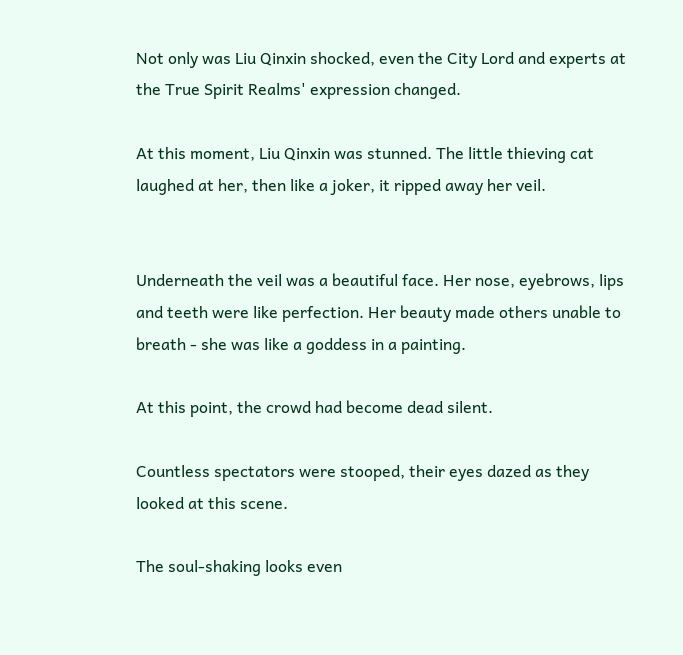Not only was Liu Qinxin shocked, even the City Lord and experts at the True Spirit Realms' expression changed.

At this moment, Liu Qinxin was stunned. The little thieving cat laughed at her, then like a joker, it ripped away her veil.


Underneath the veil was a beautiful face. Her nose, eyebrows, lips and teeth were like perfection. Her beauty made others unable to breath - she was like a goddess in a painting.

At this point, the crowd had become dead silent.

Countless spectators were stooped, their eyes dazed as they looked at this scene.

The soul-shaking looks even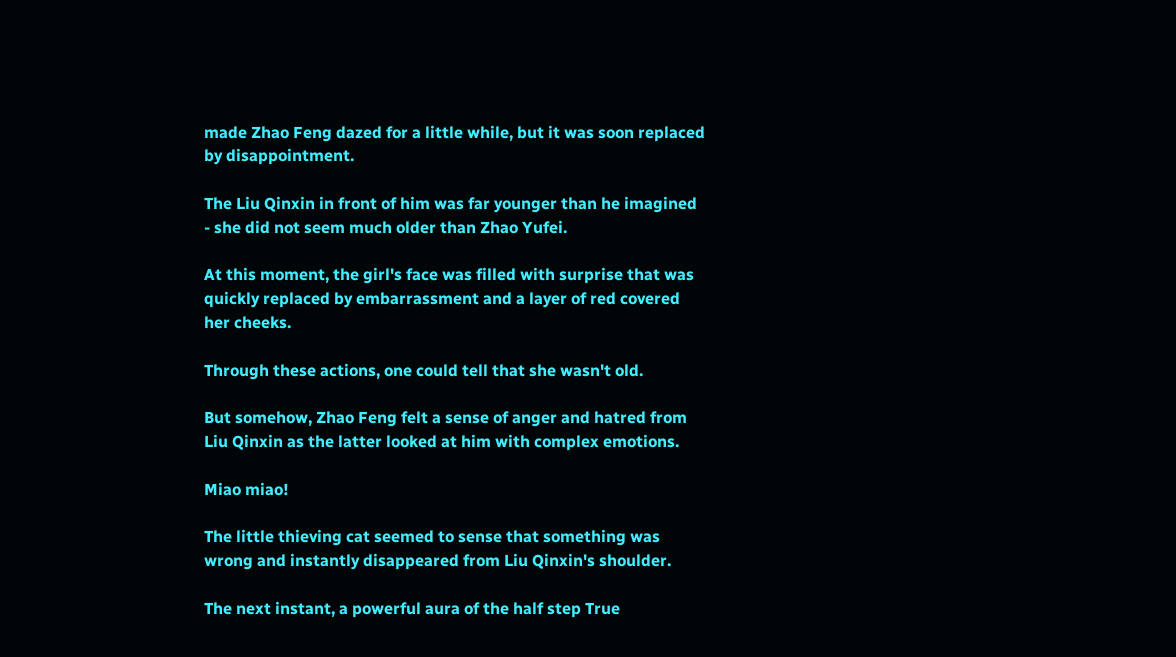made Zhao Feng dazed for a little while, but it was soon replaced by disappointment.

The Liu Qinxin in front of him was far younger than he imagined - she did not seem much older than Zhao Yufei.

At this moment, the girl's face was filled with surprise that was quickly replaced by embarrassment and a layer of red covered her cheeks.

Through these actions, one could tell that she wasn't old.

But somehow, Zhao Feng felt a sense of anger and hatred from Liu Qinxin as the latter looked at him with complex emotions.

Miao miao!

The little thieving cat seemed to sense that something was wrong and instantly disappeared from Liu Qinxin's shoulder.

The next instant, a powerful aura of the half step True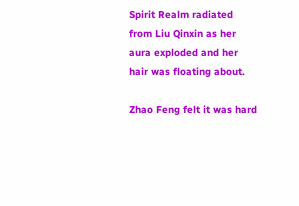Spirit Realm radiated from Liu Qinxin as her aura exploded and her hair was floating about.

Zhao Feng felt it was hard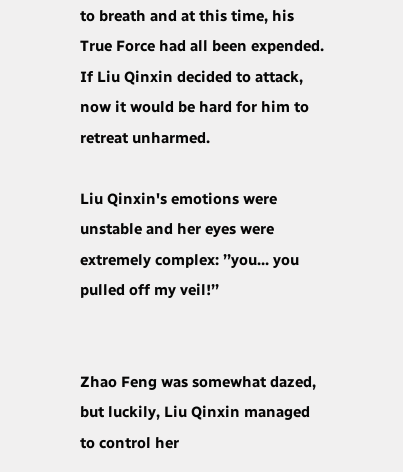to breath and at this time, his True Force had all been expended. If Liu Qinxin decided to attack, now it would be hard for him to retreat unharmed.

Liu Qinxin's emotions were unstable and her eyes were extremely complex: ’’you... you pulled off my veil!’’


Zhao Feng was somewhat dazed, but luckily, Liu Qinxin managed to control her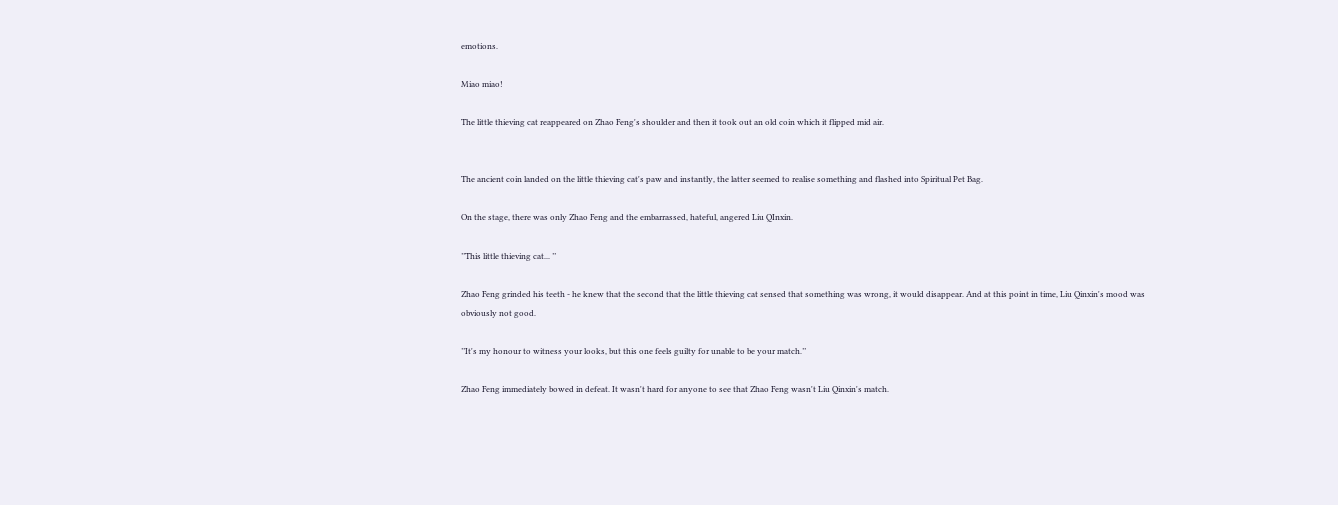emotions.

Miao miao!

The little thieving cat reappeared on Zhao Feng's shoulder and then it took out an old coin which it flipped mid air.


The ancient coin landed on the little thieving cat's paw and instantly, the latter seemed to realise something and flashed into Spiritual Pet Bag.

On the stage, there was only Zhao Feng and the embarrassed, hateful, angered Liu QInxin.

’’This little thieving cat... ’’

Zhao Feng grinded his teeth - he knew that the second that the little thieving cat sensed that something was wrong, it would disappear. And at this point in time, Liu Qinxin's mood was obviously not good.

’’It's my honour to witness your looks, but this one feels guilty for unable to be your match.’’

Zhao Feng immediately bowed in defeat. It wasn't hard for anyone to see that Zhao Feng wasn't Liu Qinxin's match.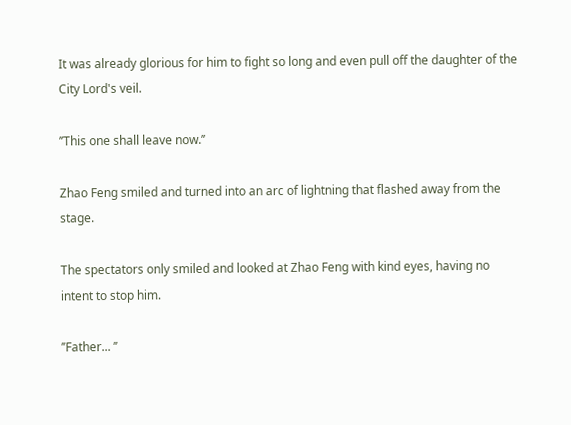It was already glorious for him to fight so long and even pull off the daughter of the City Lord's veil.

’’This one shall leave now.’’

Zhao Feng smiled and turned into an arc of lightning that flashed away from the stage.

The spectators only smiled and looked at Zhao Feng with kind eyes, having no intent to stop him.

’’Father... ’’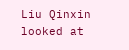Liu Qinxin looked at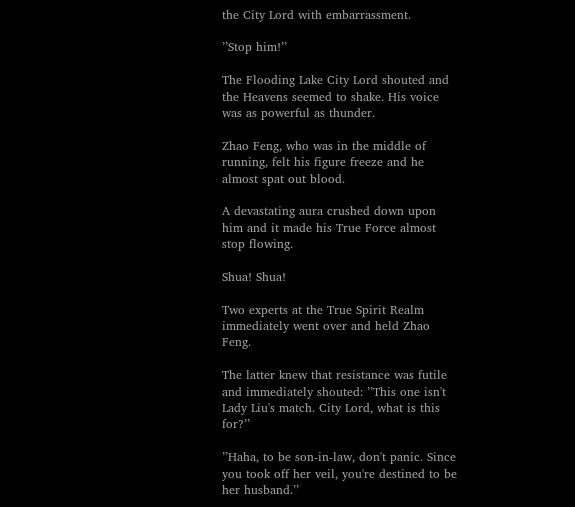the City Lord with embarrassment.

’’Stop him!’’

The Flooding Lake City Lord shouted and the Heavens seemed to shake. His voice was as powerful as thunder.

Zhao Feng, who was in the middle of running, felt his figure freeze and he almost spat out blood.

A devastating aura crushed down upon him and it made his True Force almost stop flowing.

Shua! Shua!

Two experts at the True Spirit Realm immediately went over and held Zhao Feng.

The latter knew that resistance was futile and immediately shouted: ’’This one isn't Lady Liu's match. City Lord, what is this for?’’

’’Haha, to be son-in-law, don't panic. Since you took off her veil, you're destined to be her husband.’’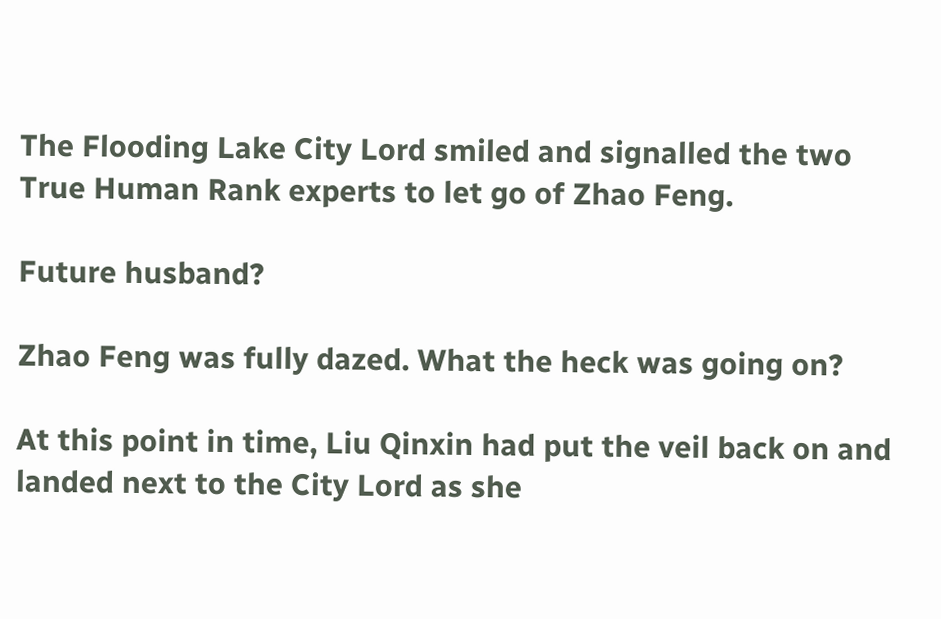The Flooding Lake City Lord smiled and signalled the two True Human Rank experts to let go of Zhao Feng.

Future husband?

Zhao Feng was fully dazed. What the heck was going on?

At this point in time, Liu Qinxin had put the veil back on and landed next to the City Lord as she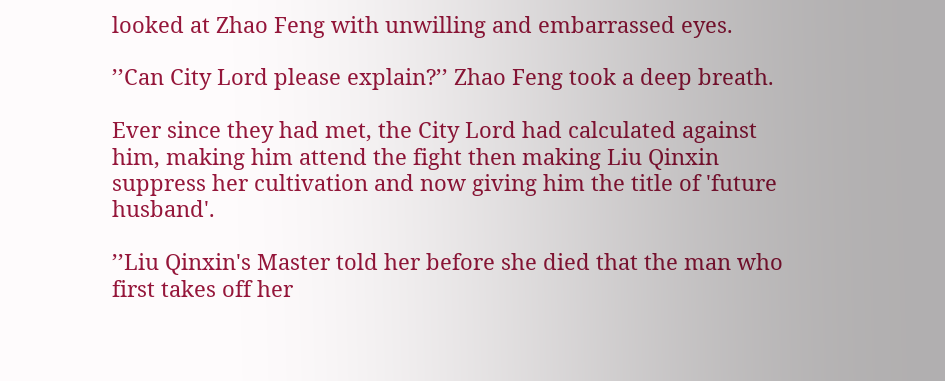looked at Zhao Feng with unwilling and embarrassed eyes.

’’Can City Lord please explain?’’ Zhao Feng took a deep breath.

Ever since they had met, the City Lord had calculated against him, making him attend the fight then making Liu Qinxin suppress her cultivation and now giving him the title of 'future husband'.

’’Liu Qinxin's Master told her before she died that the man who first takes off her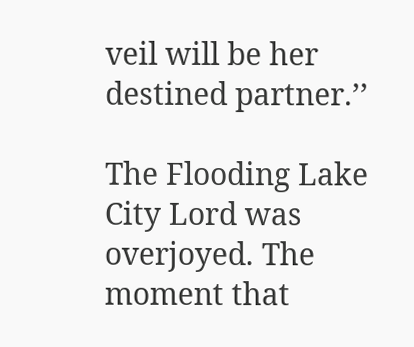veil will be her destined partner.’’

The Flooding Lake City Lord was overjoyed. The moment that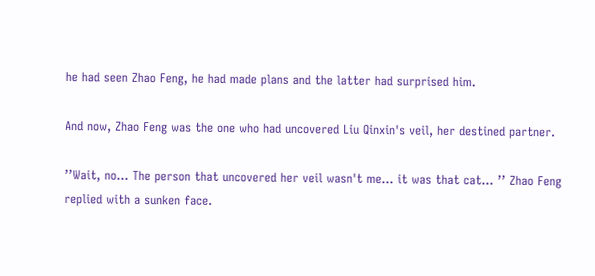he had seen Zhao Feng, he had made plans and the latter had surprised him.

And now, Zhao Feng was the one who had uncovered Liu Qinxin's veil, her destined partner.

’’Wait, no... The person that uncovered her veil wasn't me... it was that cat... ’’ Zhao Feng replied with a sunken face.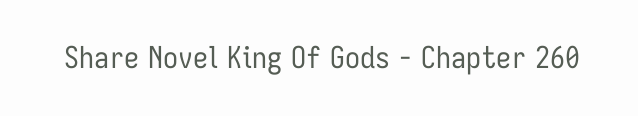Share Novel King Of Gods - Chapter 260